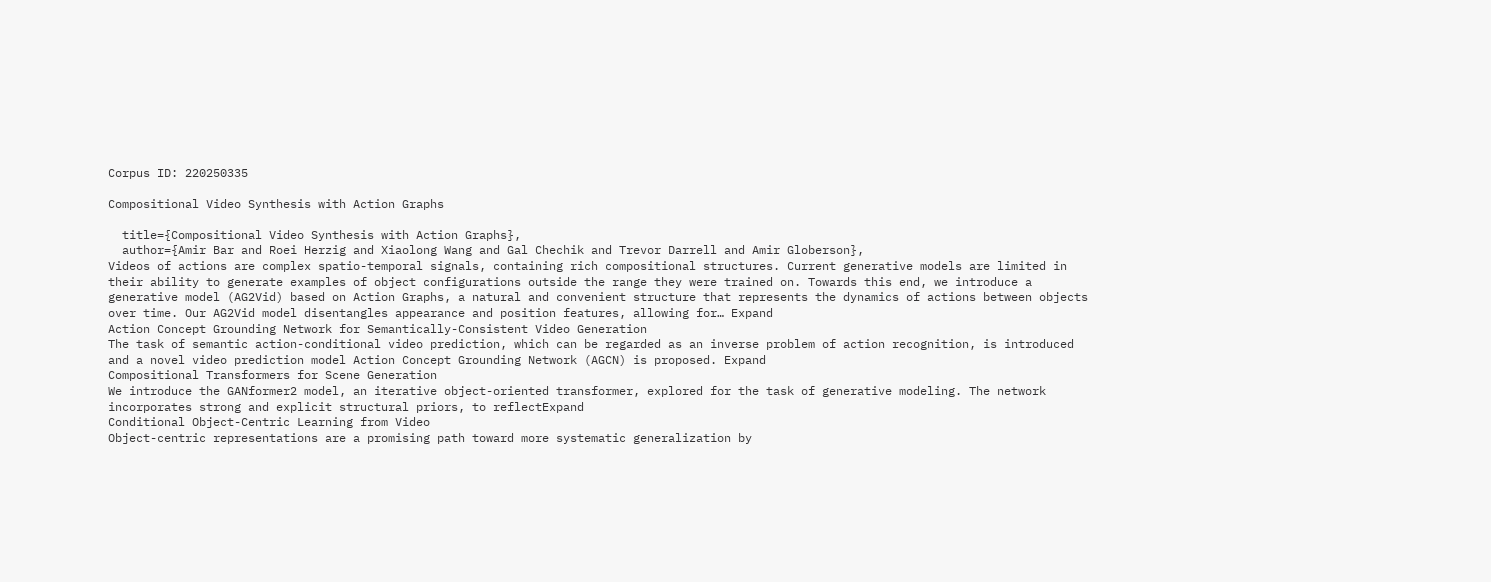Corpus ID: 220250335

Compositional Video Synthesis with Action Graphs

  title={Compositional Video Synthesis with Action Graphs},
  author={Amir Bar and Roei Herzig and Xiaolong Wang and Gal Chechik and Trevor Darrell and Amir Globerson},
Videos of actions are complex spatio-temporal signals, containing rich compositional structures. Current generative models are limited in their ability to generate examples of object configurations outside the range they were trained on. Towards this end, we introduce a generative model (AG2Vid) based on Action Graphs, a natural and convenient structure that represents the dynamics of actions between objects over time. Our AG2Vid model disentangles appearance and position features, allowing for… Expand
Action Concept Grounding Network for Semantically-Consistent Video Generation
The task of semantic action-conditional video prediction, which can be regarded as an inverse problem of action recognition, is introduced and a novel video prediction model Action Concept Grounding Network (AGCN) is proposed. Expand
Compositional Transformers for Scene Generation
We introduce the GANformer2 model, an iterative object-oriented transformer, explored for the task of generative modeling. The network incorporates strong and explicit structural priors, to reflectExpand
Conditional Object-Centric Learning from Video
Object-centric representations are a promising path toward more systematic generalization by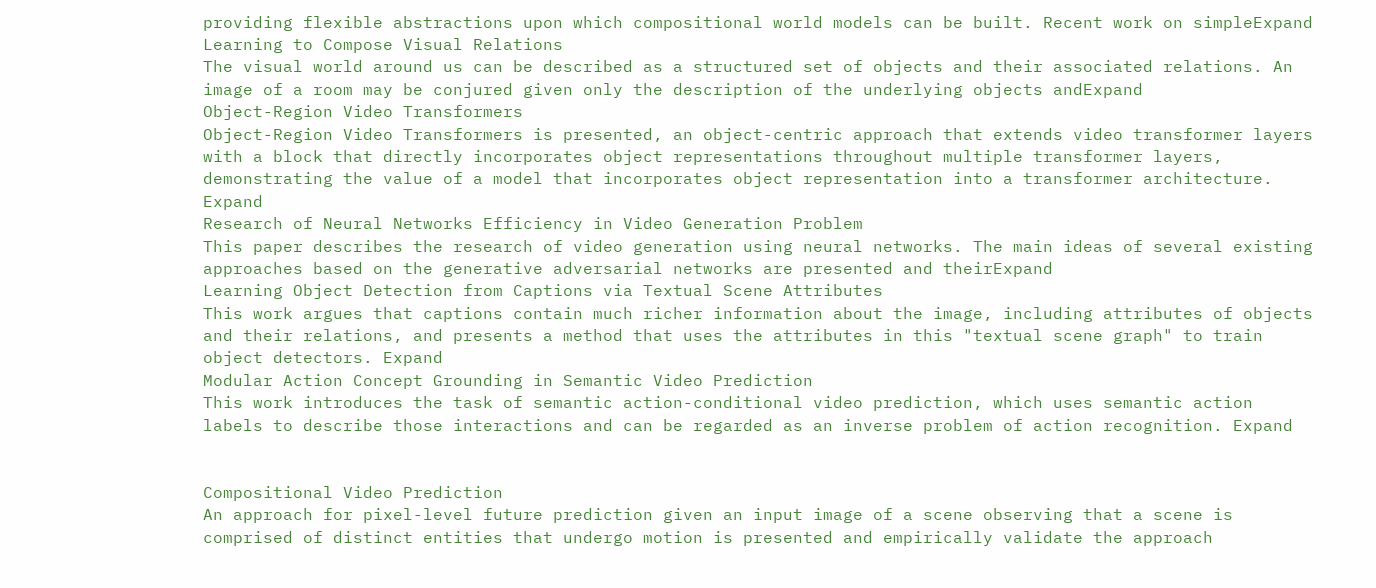providing flexible abstractions upon which compositional world models can be built. Recent work on simpleExpand
Learning to Compose Visual Relations
The visual world around us can be described as a structured set of objects and their associated relations. An image of a room may be conjured given only the description of the underlying objects andExpand
Object-Region Video Transformers
Object-Region Video Transformers is presented, an object-centric approach that extends video transformer layers with a block that directly incorporates object representations throughout multiple transformer layers, demonstrating the value of a model that incorporates object representation into a transformer architecture. Expand
Research of Neural Networks Efficiency in Video Generation Problem
This paper describes the research of video generation using neural networks. The main ideas of several existing approaches based on the generative adversarial networks are presented and theirExpand
Learning Object Detection from Captions via Textual Scene Attributes
This work argues that captions contain much richer information about the image, including attributes of objects and their relations, and presents a method that uses the attributes in this "textual scene graph" to train object detectors. Expand
Modular Action Concept Grounding in Semantic Video Prediction
This work introduces the task of semantic action-conditional video prediction, which uses semantic action labels to describe those interactions and can be regarded as an inverse problem of action recognition. Expand


Compositional Video Prediction
An approach for pixel-level future prediction given an input image of a scene observing that a scene is comprised of distinct entities that undergo motion is presented and empirically validate the approach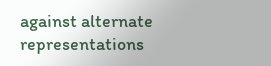against alternate representations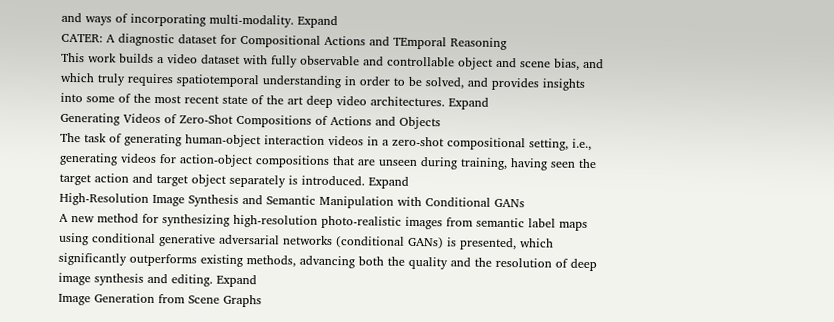and ways of incorporating multi-modality. Expand
CATER: A diagnostic dataset for Compositional Actions and TEmporal Reasoning
This work builds a video dataset with fully observable and controllable object and scene bias, and which truly requires spatiotemporal understanding in order to be solved, and provides insights into some of the most recent state of the art deep video architectures. Expand
Generating Videos of Zero-Shot Compositions of Actions and Objects
The task of generating human-object interaction videos in a zero-shot compositional setting, i.e., generating videos for action-object compositions that are unseen during training, having seen the target action and target object separately is introduced. Expand
High-Resolution Image Synthesis and Semantic Manipulation with Conditional GANs
A new method for synthesizing high-resolution photo-realistic images from semantic label maps using conditional generative adversarial networks (conditional GANs) is presented, which significantly outperforms existing methods, advancing both the quality and the resolution of deep image synthesis and editing. Expand
Image Generation from Scene Graphs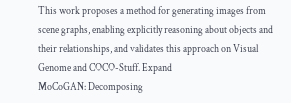This work proposes a method for generating images from scene graphs, enabling explicitly reasoning about objects and their relationships, and validates this approach on Visual Genome and COCO-Stuff. Expand
MoCoGAN: Decomposing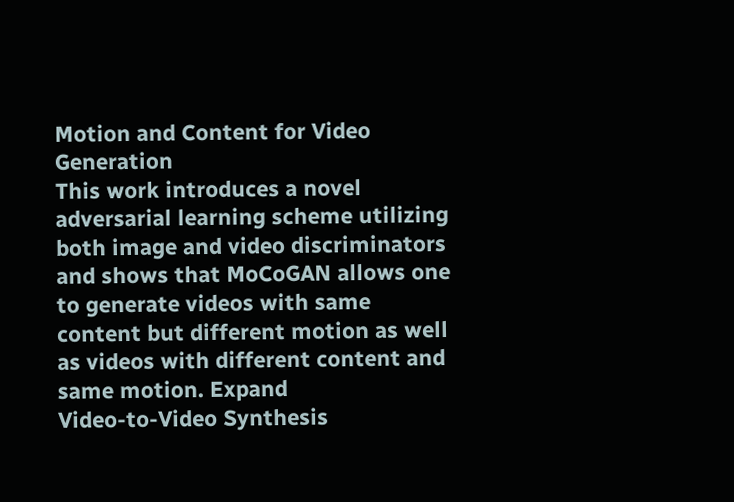Motion and Content for Video Generation
This work introduces a novel adversarial learning scheme utilizing both image and video discriminators and shows that MoCoGAN allows one to generate videos with same content but different motion as well as videos with different content and same motion. Expand
Video-to-Video Synthesis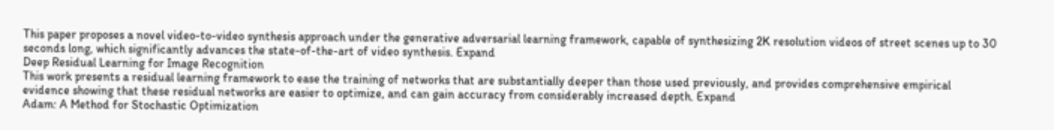This paper proposes a novel video-to-video synthesis approach under the generative adversarial learning framework, capable of synthesizing 2K resolution videos of street scenes up to 30 seconds long, which significantly advances the state-of-the-art of video synthesis. Expand
Deep Residual Learning for Image Recognition
This work presents a residual learning framework to ease the training of networks that are substantially deeper than those used previously, and provides comprehensive empirical evidence showing that these residual networks are easier to optimize, and can gain accuracy from considerably increased depth. Expand
Adam: A Method for Stochastic Optimization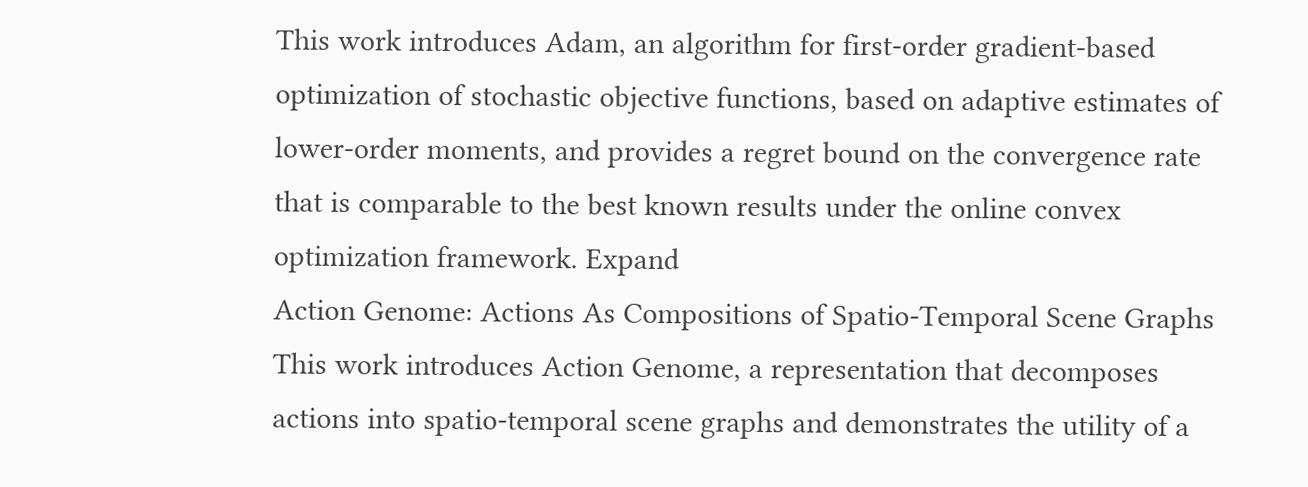This work introduces Adam, an algorithm for first-order gradient-based optimization of stochastic objective functions, based on adaptive estimates of lower-order moments, and provides a regret bound on the convergence rate that is comparable to the best known results under the online convex optimization framework. Expand
Action Genome: Actions As Compositions of Spatio-Temporal Scene Graphs
This work introduces Action Genome, a representation that decomposes actions into spatio-temporal scene graphs and demonstrates the utility of a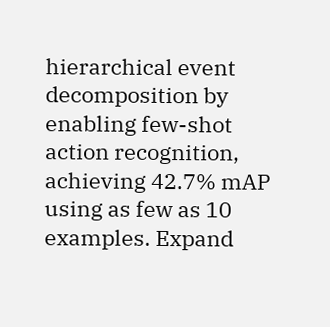hierarchical event decomposition by enabling few-shot action recognition, achieving 42.7% mAP using as few as 10 examples. Expand